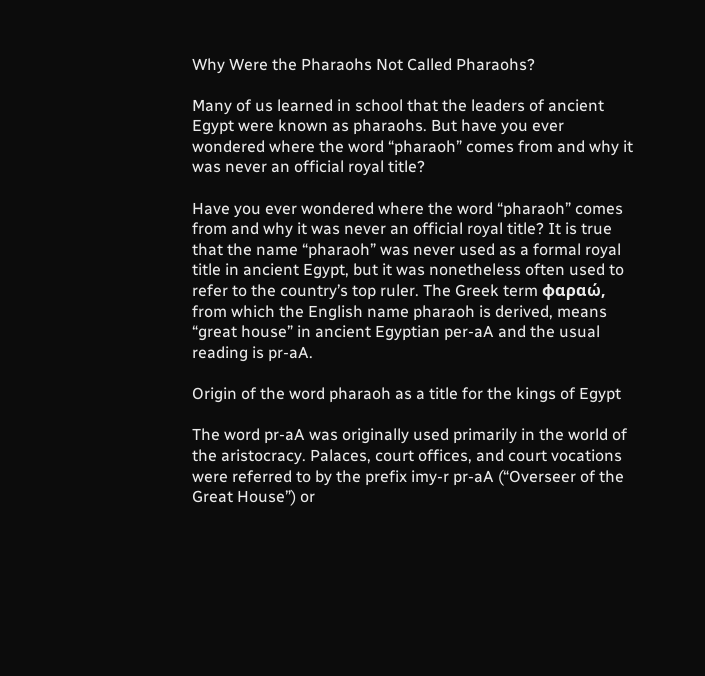Why Were the Pharaohs Not Called Pharaohs?

Many of us learned in school that the leaders of ancient Egypt were known as pharaohs. But have you ever wondered where the word “pharaoh” comes from and why it was never an official royal title?

Have you ever wondered where the word “pharaoh” comes from and why it was never an official royal title? It is true that the name “pharaoh” was never used as a formal royal title in ancient Egypt, but it was nonetheless often used to refer to the country’s top ruler. The Greek term φαραώ, from which the English name pharaoh is derived, means “great house” in ancient Egyptian per-aA and the usual reading is pr-aA.

Origin of the word pharaoh as a title for the kings of Egypt

The word pr-aA was originally used primarily in the world of the aristocracy. Palaces, court offices, and court vocations were referred to by the prefix imy-r pr-aA (“Overseer of the Great House”) or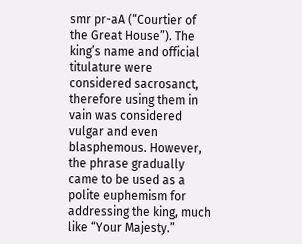smr pr-aA (“Courtier of the Great House”). The king’s name and official titulature were considered sacrosanct, therefore using them in vain was considered vulgar and even blasphemous. However, the phrase gradually came to be used as a polite euphemism for addressing the king, much like “Your Majesty.”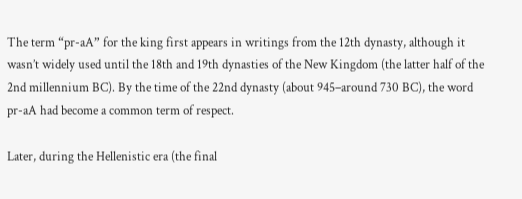The term “pr-aA” for the king first appears in writings from the 12th dynasty, although it wasn’t widely used until the 18th and 19th dynasties of the New Kingdom (the latter half of the 2nd millennium BC). By the time of the 22nd dynasty (about 945–around 730 BC), the word pr-aA had become a common term of respect.

Later, during the Hellenistic era (the final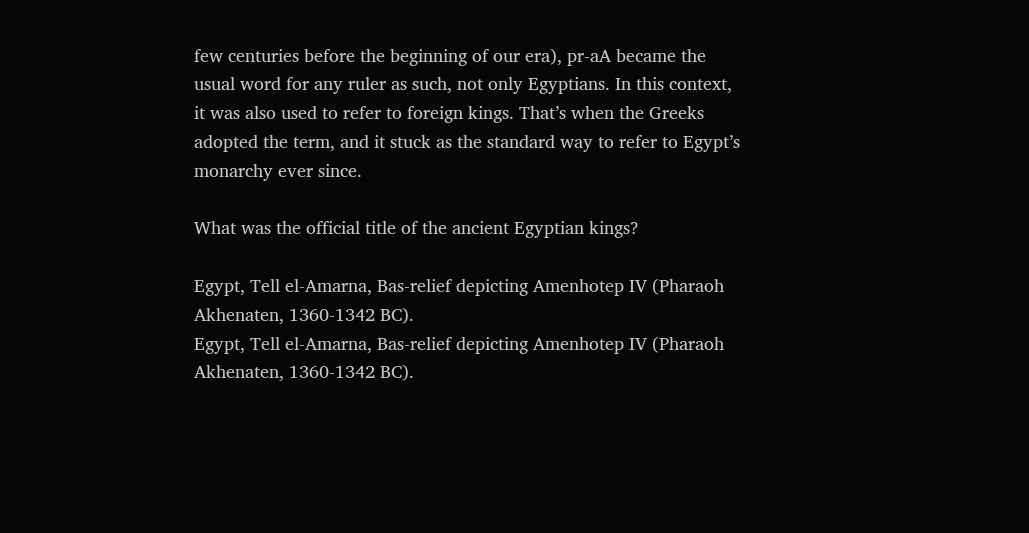few centuries before the beginning of our era), pr-aA became the usual word for any ruler as such, not only Egyptians. In this context, it was also used to refer to foreign kings. That’s when the Greeks adopted the term, and it stuck as the standard way to refer to Egypt’s monarchy ever since.

What was the official title of the ancient Egyptian kings?

Egypt, Tell el-Amarna, Bas-relief depicting Amenhotep IV (Pharaoh Akhenaten, 1360-1342 BC).
Egypt, Tell el-Amarna, Bas-relief depicting Amenhotep IV (Pharaoh Akhenaten, 1360-1342 BC).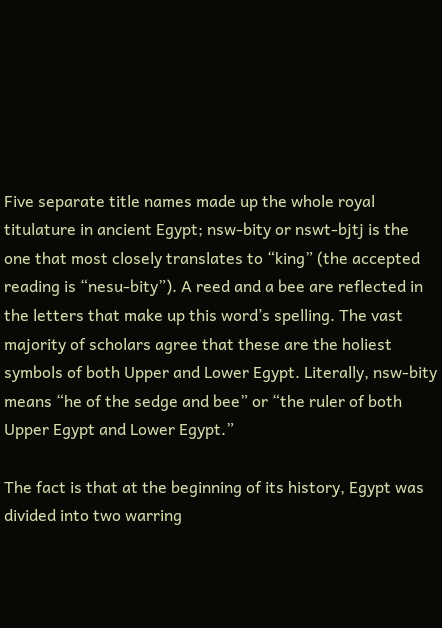Five separate title names made up the whole royal titulature in ancient Egypt; nsw-bity or nswt-bjtj is the one that most closely translates to “king” (the accepted reading is “nesu-bity”). A reed and a bee are reflected in the letters that make up this word’s spelling. The vast majority of scholars agree that these are the holiest symbols of both Upper and Lower Egypt. Literally, nsw-bity means “he of the sedge and bee” or “the ruler of both Upper Egypt and Lower Egypt.”

The fact is that at the beginning of its history, Egypt was divided into two warring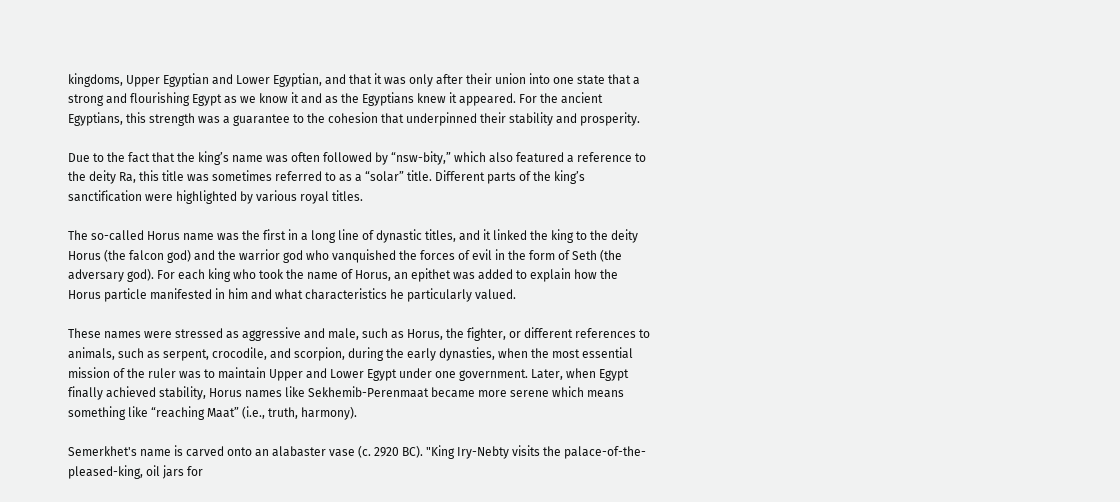kingdoms, Upper Egyptian and Lower Egyptian, and that it was only after their union into one state that a strong and flourishing Egypt as we know it and as the Egyptians knew it appeared. For the ancient Egyptians, this strength was a guarantee to the cohesion that underpinned their stability and prosperity.

Due to the fact that the king’s name was often followed by “nsw-bity,” which also featured a reference to the deity Ra, this title was sometimes referred to as a “solar” title. Different parts of the king’s sanctification were highlighted by various royal titles.

The so-called Horus name was the first in a long line of dynastic titles, and it linked the king to the deity Horus (the falcon god) and the warrior god who vanquished the forces of evil in the form of Seth (the adversary god). For each king who took the name of Horus, an epithet was added to explain how the Horus particle manifested in him and what characteristics he particularly valued.

These names were stressed as aggressive and male, such as Horus, the fighter, or different references to animals, such as serpent, crocodile, and scorpion, during the early dynasties, when the most essential mission of the ruler was to maintain Upper and Lower Egypt under one government. Later, when Egypt finally achieved stability, Horus names like Sekhemib-Perenmaat became more serene which means something like “reaching Maat” (i.e., truth, harmony).

Semerkhet's name is carved onto an alabaster vase (c. 2920 BC). "King Iry-Nebty visits the palace-of-the-pleased-king, oil jars for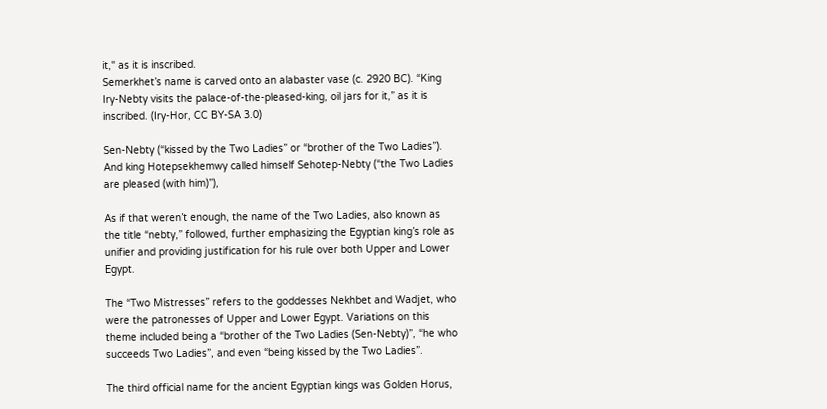it," as it is inscribed.
Semerkhet’s name is carved onto an alabaster vase (c. 2920 BC). “King Iry-Nebty visits the palace-of-the-pleased-king, oil jars for it,” as it is inscribed. (Iry-Hor, CC BY-SA 3.0)

Sen-Nebty (“kissed by the Two Ladies” or “brother of the Two Ladies”). And king Hotepsekhemwy called himself Sehotep-Nebty (“the Two Ladies are pleased (with him)”),

As if that weren’t enough, the name of the Two Ladies, also known as the title “nebty,” followed, further emphasizing the Egyptian king’s role as unifier and providing justification for his rule over both Upper and Lower Egypt.

The “Two Mistresses” refers to the goddesses Nekhbet and Wadjet, who were the patronesses of Upper and Lower Egypt. Variations on this theme included being a “brother of the Two Ladies (Sen-Nebty)”, “he who succeeds Two Ladies”, and even “being kissed by the Two Ladies”.

The third official name for the ancient Egyptian kings was Golden Horus,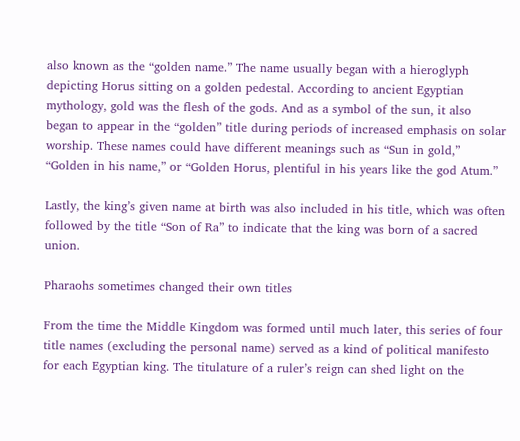also known as the “golden name.” The name usually began with a hieroglyph depicting Horus sitting on a golden pedestal. According to ancient Egyptian mythology, gold was the flesh of the gods. And as a symbol of the sun, it also began to appear in the “golden” title during periods of increased emphasis on solar worship. These names could have different meanings such as “Sun in gold,” “Golden in his name,” or “Golden Horus, plentiful in his years like the god Atum.”

Lastly, the king’s given name at birth was also included in his title, which was often followed by the title “Son of Ra” to indicate that the king was born of a sacred union.

Pharaohs sometimes changed their own titles

From the time the Middle Kingdom was formed until much later, this series of four title names (excluding the personal name) served as a kind of political manifesto for each Egyptian king. The titulature of a ruler’s reign can shed light on the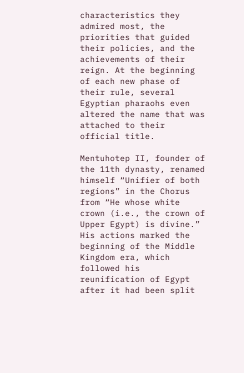characteristics they admired most, the priorities that guided their policies, and the achievements of their reign. At the beginning of each new phase of their rule, several Egyptian pharaohs even altered the name that was attached to their official title.

Mentuhotep II, founder of the 11th dynasty, renamed himself “Unifier of both regions” in the Chorus from “He whose white crown (i.e., the crown of Upper Egypt) is divine.” His actions marked the beginning of the Middle Kingdom era, which followed his reunification of Egypt after it had been split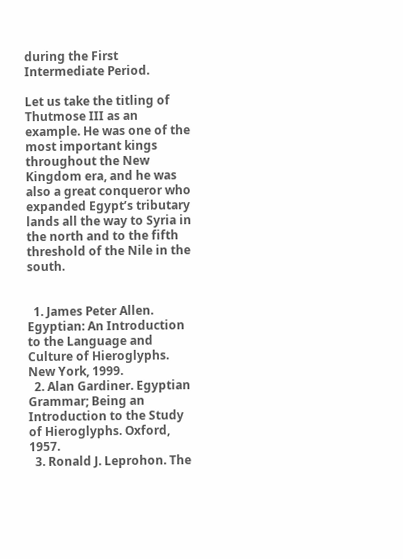during the First Intermediate Period.

Let us take the titling of Thutmose III as an example. He was one of the most important kings throughout the New Kingdom era, and he was also a great conqueror who expanded Egypt’s tributary lands all the way to Syria in the north and to the fifth threshold of the Nile in the south.


  1. James Peter Allen. Egyptian: An Introduction to the Language and Culture of Hieroglyphs. New York, 1999.
  2. Alan Gardiner. Egyptian Grammar; Being an Introduction to the Study of Hieroglyphs. Oxford, 1957.
  3. Ronald J. Leprohon. The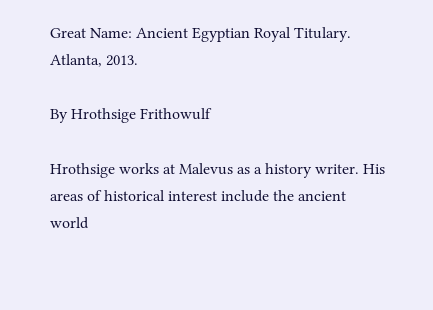Great Name: Ancient Egyptian Royal Titulary. Atlanta, 2013.

By Hrothsige Frithowulf

Hrothsige works at Malevus as a history writer. His areas of historical interest include the ancient world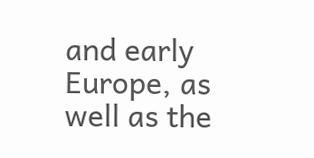and early Europe, as well as the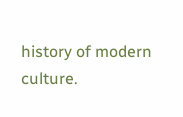history of modern culture.